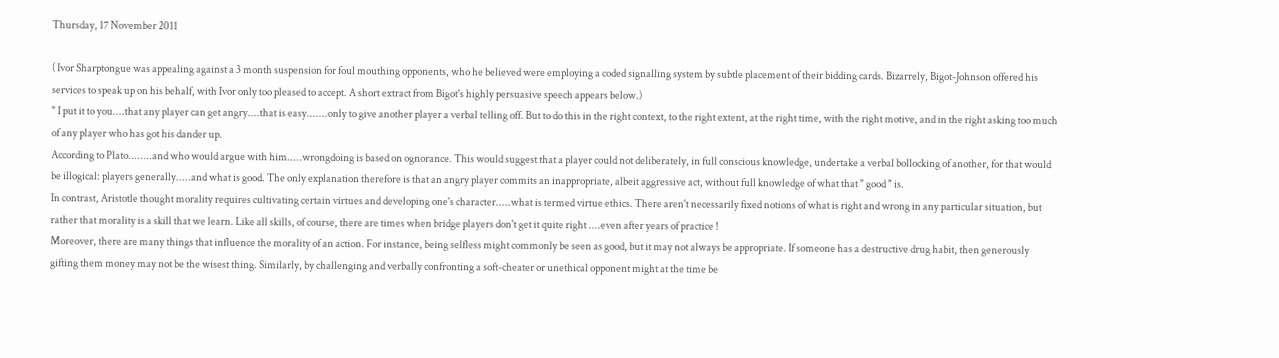Thursday, 17 November 2011

( Ivor Sharptongue was appealing against a 3 month suspension for foul mouthing opponents, who he believed were employing a coded signalling system by subtle placement of their bidding cards. Bizarrely, Bigot-Johnson offered his services to speak up on his behalf, with Ivor only too pleased to accept. A short extract from Bigot's highly persuasive speech appears below.)
" I put it to you....that any player can get angry....that is easy.......only to give another player a verbal telling off. But to do this in the right context, to the right extent, at the right time, with the right motive, and in the right asking too much of any player who has got his dander up.
According to Plato........and who would argue with him.....wrongdoing is based on ognorance. This would suggest that a player could not deliberately, in full conscious knowledge, undertake a verbal bollocking of another, for that would be illogical: players generally.....and what is good. The only explanation therefore is that an angry player commits an inappropriate, albeit aggressive act, without full knowledge of what that " good " is.
In contrast, Aristotle thought morality requires cultivating certain virtues and developing one's character.....what is termed virtue ethics. There aren't necessarily fixed notions of what is right and wrong in any particular situation, but rather that morality is a skill that we learn. Like all skills, of course, there are times when bridge players don't get it quite right ....even after years of practice !
Moreover, there are many things that influence the morality of an action. For instance, being selfless might commonly be seen as good, but it may not always be appropriate. If someone has a destructive drug habit, then generously gifting them money may not be the wisest thing. Similarly, by challenging and verbally confronting a soft-cheater or unethical opponent might at the time be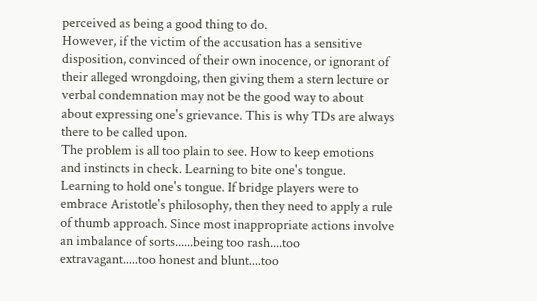perceived as being a good thing to do.
However, if the victim of the accusation has a sensitive disposition, convinced of their own inocence, or ignorant of their alleged wrongdoing, then giving them a stern lecture or verbal condemnation may not be the good way to about about expressing one's grievance. This is why TDs are always there to be called upon.
The problem is all too plain to see. How to keep emotions and instincts in check. Learning to bite one's tongue. Learning to hold one's tongue. If bridge players were to embrace Aristotle's philosophy, then they need to apply a rule of thumb approach. Since most inappropriate actions involve an imbalance of sorts......being too rash....too extravagant.....too honest and blunt....too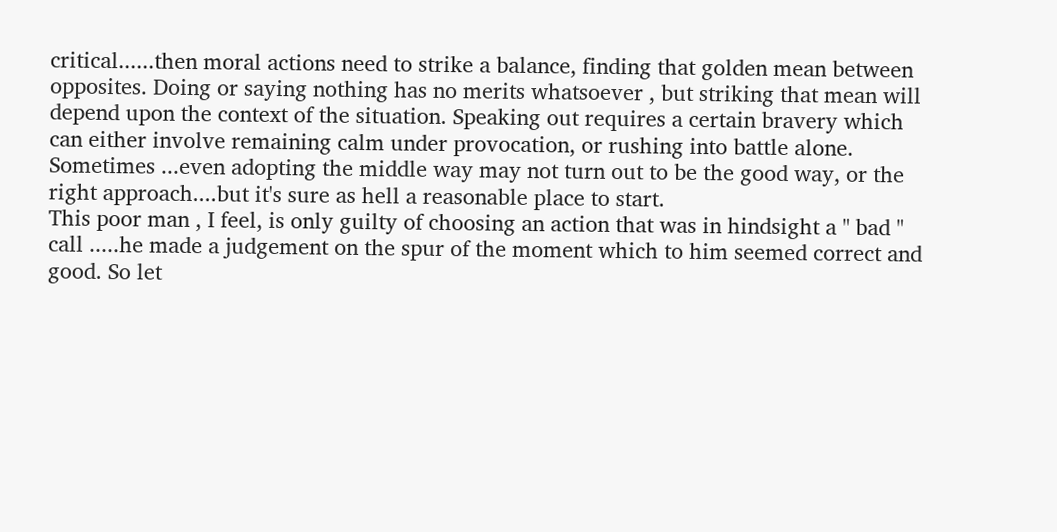critical......then moral actions need to strike a balance, finding that golden mean between opposites. Doing or saying nothing has no merits whatsoever , but striking that mean will depend upon the context of the situation. Speaking out requires a certain bravery which can either involve remaining calm under provocation, or rushing into battle alone. Sometimes ...even adopting the middle way may not turn out to be the good way, or the right approach....but it's sure as hell a reasonable place to start.
This poor man , I feel, is only guilty of choosing an action that was in hindsight a " bad " call .....he made a judgement on the spur of the moment which to him seemed correct and good. So let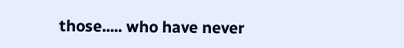those..... who have never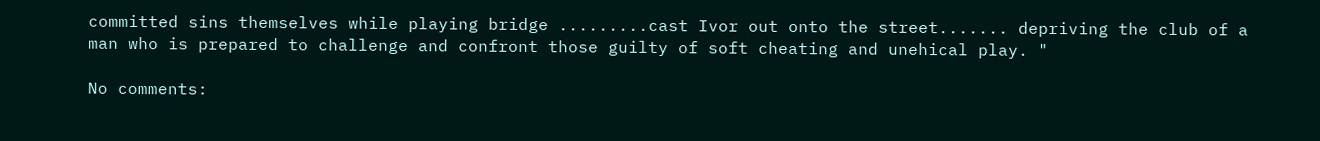committed sins themselves while playing bridge .........cast Ivor out onto the street....... depriving the club of a man who is prepared to challenge and confront those guilty of soft cheating and unehical play. "

No comments: